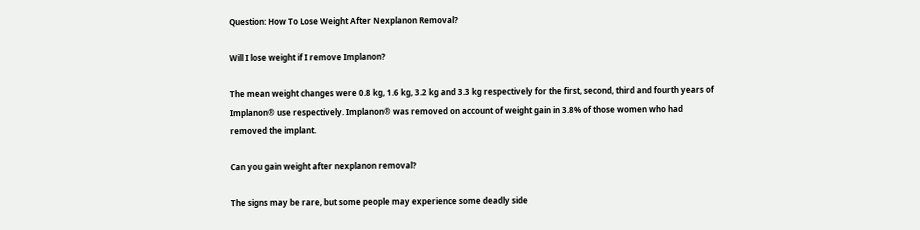Question: How To Lose Weight After Nexplanon Removal?

Will I lose weight if I remove Implanon?

The mean weight changes were 0.8 kg, 1.6 kg, 3.2 kg and 3.3 kg respectively for the first, second, third and fourth years of Implanon® use respectively. Implanon® was removed on account of weight gain in 3.8% of those women who had removed the implant.

Can you gain weight after nexplanon removal?

The signs may be rare, but some people may experience some deadly side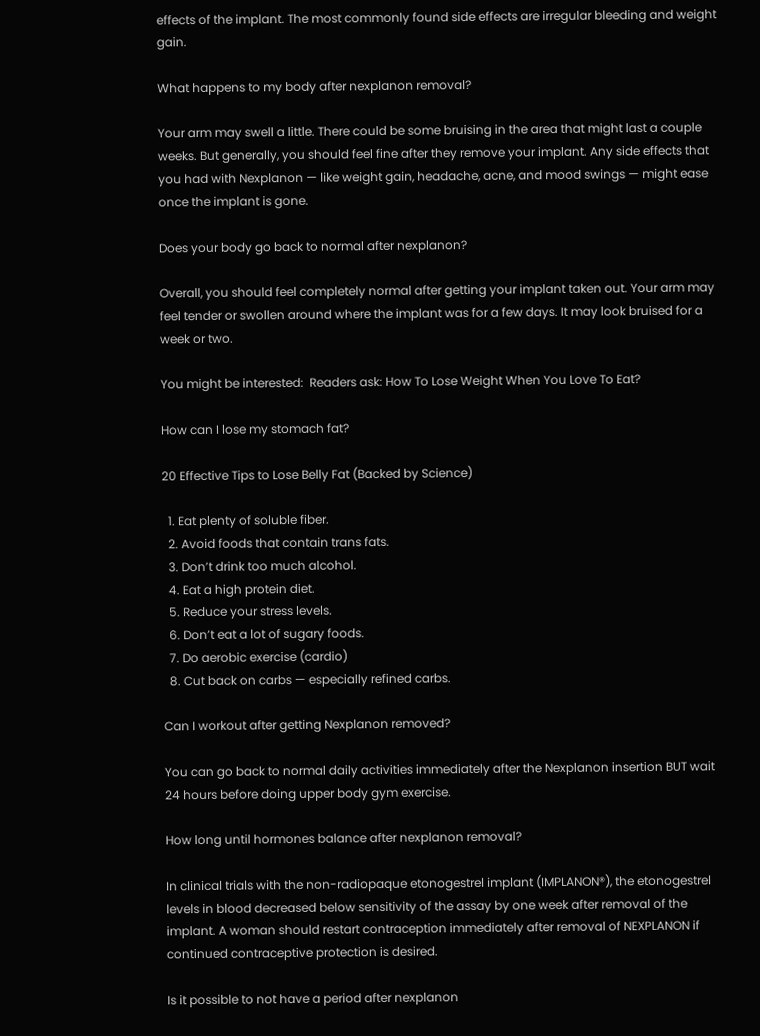effects of the implant. The most commonly found side effects are irregular bleeding and weight gain.

What happens to my body after nexplanon removal?

Your arm may swell a little. There could be some bruising in the area that might last a couple weeks. But generally, you should feel fine after they remove your implant. Any side effects that you had with Nexplanon — like weight gain, headache, acne, and mood swings — might ease once the implant is gone.

Does your body go back to normal after nexplanon?

Overall, you should feel completely normal after getting your implant taken out. Your arm may feel tender or swollen around where the implant was for a few days. It may look bruised for a week or two.

You might be interested:  Readers ask: How To Lose Weight When You Love To Eat?

How can I lose my stomach fat?

20 Effective Tips to Lose Belly Fat (Backed by Science)

  1. Eat plenty of soluble fiber.
  2. Avoid foods that contain trans fats.
  3. Don’t drink too much alcohol.
  4. Eat a high protein diet.
  5. Reduce your stress levels.
  6. Don’t eat a lot of sugary foods.
  7. Do aerobic exercise (cardio)
  8. Cut back on carbs — especially refined carbs.

Can I workout after getting Nexplanon removed?

You can go back to normal daily activities immediately after the Nexplanon insertion BUT wait 24 hours before doing upper body gym exercise.

How long until hormones balance after nexplanon removal?

In clinical trials with the non-radiopaque etonogestrel implant (IMPLANON®), the etonogestrel levels in blood decreased below sensitivity of the assay by one week after removal of the implant. A woman should restart contraception immediately after removal of NEXPLANON if continued contraceptive protection is desired.

Is it possible to not have a period after nexplanon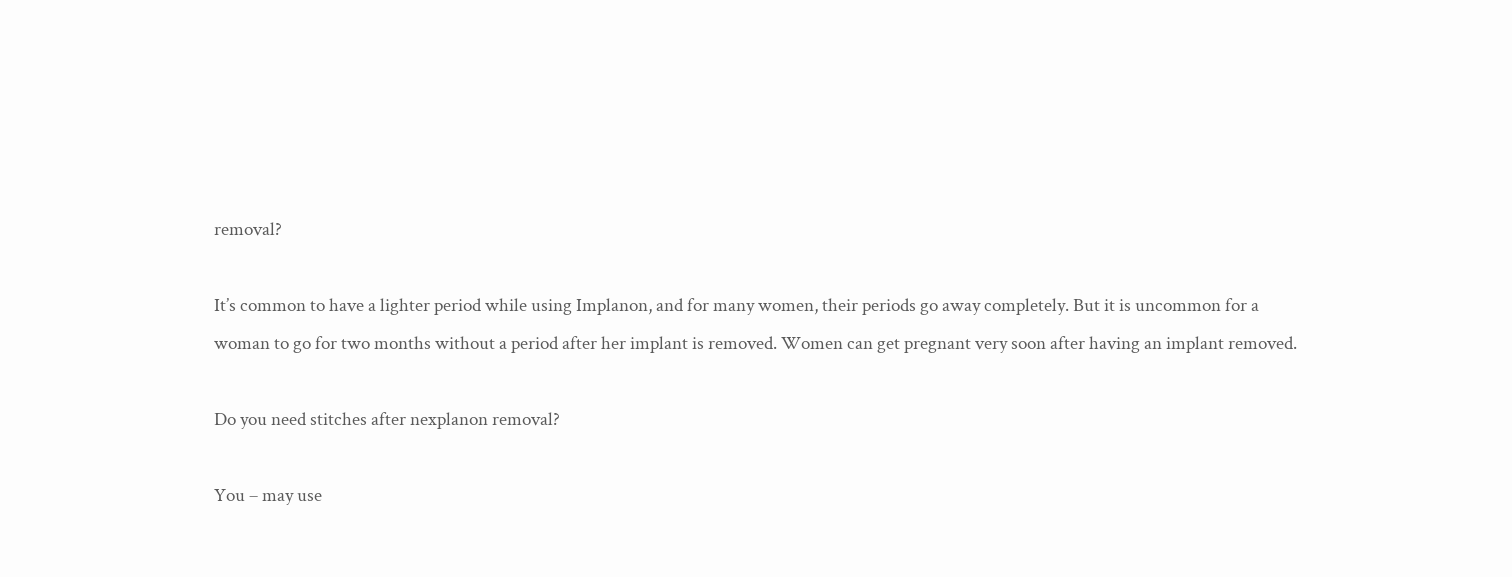removal?

It’s common to have a lighter period while using Implanon, and for many women, their periods go away completely. But it is uncommon for a woman to go for two months without a period after her implant is removed. Women can get pregnant very soon after having an implant removed.

Do you need stitches after nexplanon removal?

You – may use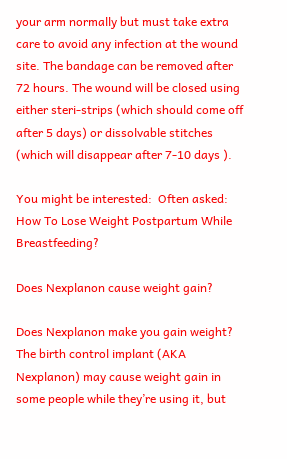your arm normally but must take extra care to avoid any infection at the wound site. The bandage can be removed after 72 hours. The wound will be closed using either steri-strips (which should come off after 5 days) or dissolvable stitches (which will disappear after 7-10 days ).

You might be interested:  Often asked: How To Lose Weight Postpartum While Breastfeeding?

Does Nexplanon cause weight gain?

Does Nexplanon make you gain weight? The birth control implant (AKA Nexplanon) may cause weight gain in some people while they’re using it, but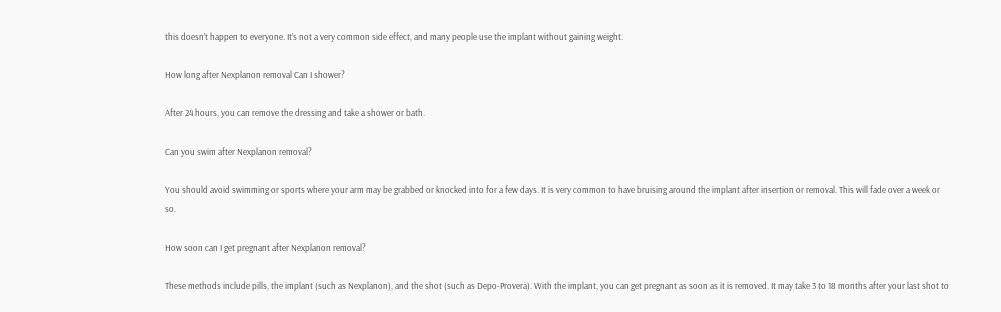this doesn’t happen to everyone. It’s not a very common side effect, and many people use the implant without gaining weight.

How long after Nexplanon removal Can I shower?

After 24 hours, you can remove the dressing and take a shower or bath.

Can you swim after Nexplanon removal?

You should avoid swimming or sports where your arm may be grabbed or knocked into for a few days. It is very common to have bruising around the implant after insertion or removal. This will fade over a week or so.

How soon can I get pregnant after Nexplanon removal?

These methods include pills, the implant (such as Nexplanon), and the shot (such as Depo-Provera). With the implant, you can get pregnant as soon as it is removed. It may take 3 to 18 months after your last shot to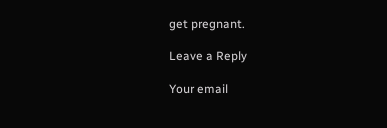get pregnant.

Leave a Reply

Your email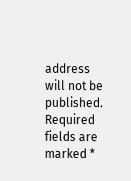address will not be published. Required fields are marked *